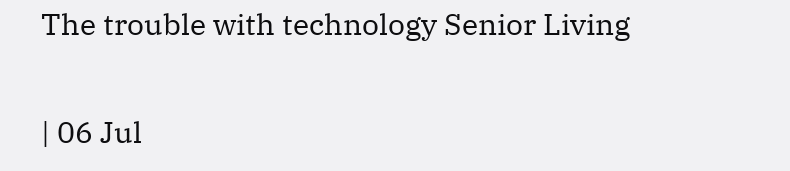The trouble with technology Senior Living

| 06 Jul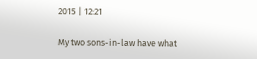2015 | 12:21

My two sons-in-law have what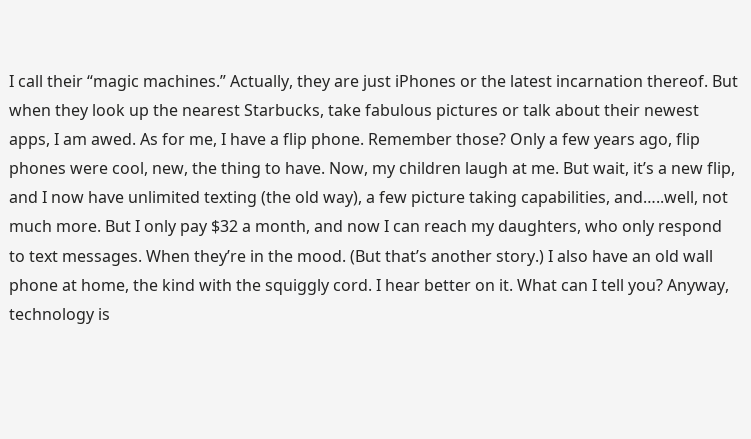I call their “magic machines.” Actually, they are just iPhones or the latest incarnation thereof. But when they look up the nearest Starbucks, take fabulous pictures or talk about their newest apps, I am awed. As for me, I have a flip phone. Remember those? Only a few years ago, flip phones were cool, new, the thing to have. Now, my children laugh at me. But wait, it’s a new flip, and I now have unlimited texting (the old way), a few picture taking capabilities, and…..well, not much more. But I only pay $32 a month, and now I can reach my daughters, who only respond to text messages. When they’re in the mood. (But that’s another story.) I also have an old wall phone at home, the kind with the squiggly cord. I hear better on it. What can I tell you? Anyway, technology is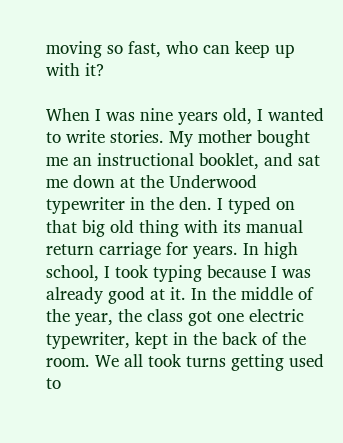moving so fast, who can keep up with it?

When I was nine years old, I wanted to write stories. My mother bought me an instructional booklet, and sat me down at the Underwood typewriter in the den. I typed on that big old thing with its manual return carriage for years. In high school, I took typing because I was already good at it. In the middle of the year, the class got one electric typewriter, kept in the back of the room. We all took turns getting used to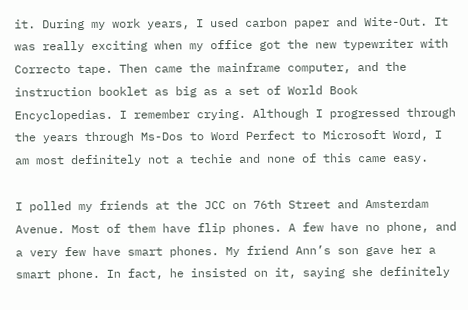it. During my work years, I used carbon paper and Wite-Out. It was really exciting when my office got the new typewriter with Correcto tape. Then came the mainframe computer, and the instruction booklet as big as a set of World Book Encyclopedias. I remember crying. Although I progressed through the years through Ms-Dos to Word Perfect to Microsoft Word, I am most definitely not a techie and none of this came easy.

I polled my friends at the JCC on 76th Street and Amsterdam Avenue. Most of them have flip phones. A few have no phone, and a very few have smart phones. My friend Ann’s son gave her a smart phone. In fact, he insisted on it, saying she definitely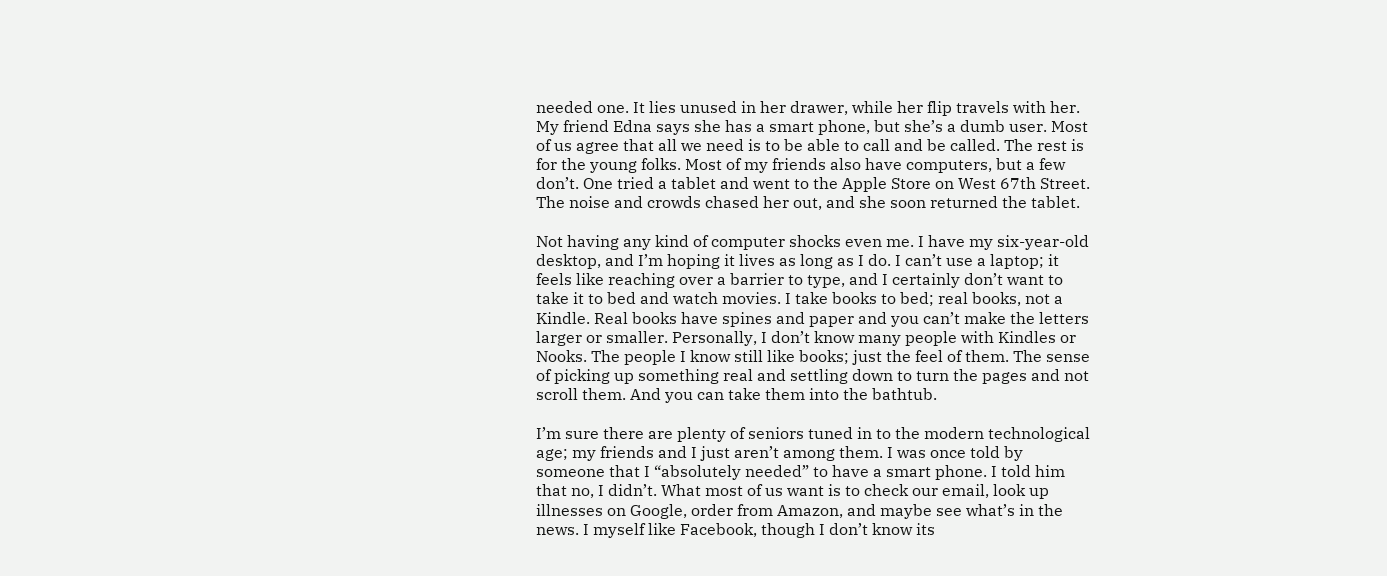needed one. It lies unused in her drawer, while her flip travels with her. My friend Edna says she has a smart phone, but she’s a dumb user. Most of us agree that all we need is to be able to call and be called. The rest is for the young folks. Most of my friends also have computers, but a few don’t. One tried a tablet and went to the Apple Store on West 67th Street. The noise and crowds chased her out, and she soon returned the tablet.

Not having any kind of computer shocks even me. I have my six-year-old desktop, and I’m hoping it lives as long as I do. I can’t use a laptop; it feels like reaching over a barrier to type, and I certainly don’t want to take it to bed and watch movies. I take books to bed; real books, not a Kindle. Real books have spines and paper and you can’t make the letters larger or smaller. Personally, I don’t know many people with Kindles or Nooks. The people I know still like books; just the feel of them. The sense of picking up something real and settling down to turn the pages and not scroll them. And you can take them into the bathtub.

I’m sure there are plenty of seniors tuned in to the modern technological age; my friends and I just aren’t among them. I was once told by someone that I “absolutely needed” to have a smart phone. I told him that no, I didn’t. What most of us want is to check our email, look up illnesses on Google, order from Amazon, and maybe see what’s in the news. I myself like Facebook, though I don’t know its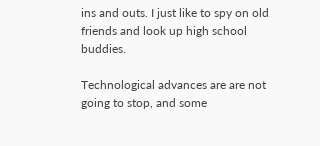ins and outs. I just like to spy on old friends and look up high school buddies.

Technological advances are are not going to stop, and some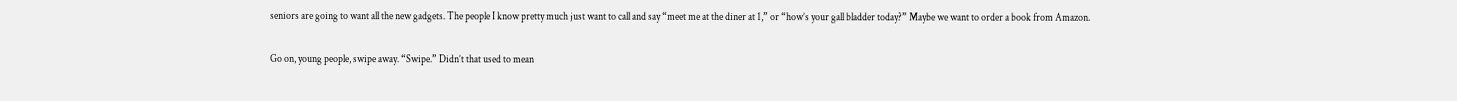seniors are going to want all the new gadgets. The people I know pretty much just want to call and say “meet me at the diner at 1,” or “how’s your gall bladder today?” Maybe we want to order a book from Amazon.

Go on, young people, swipe away. “Swipe.” Didn’t that used to mean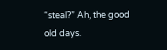“steal?” Ah, the good old days.